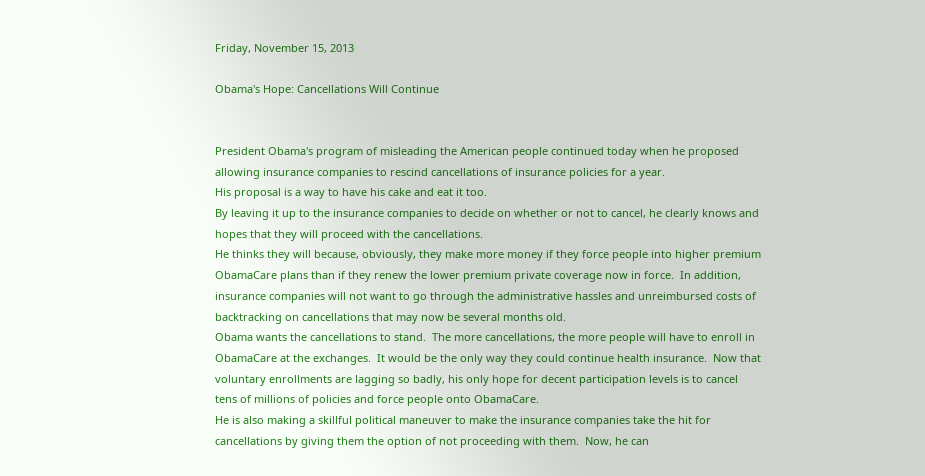Friday, November 15, 2013

Obama's Hope: Cancellations Will Continue


President Obama's program of misleading the American people continued today when he proposed allowing insurance companies to rescind cancellations of insurance policies for a year.
His proposal is a way to have his cake and eat it too.
By leaving it up to the insurance companies to decide on whether or not to cancel, he clearly knows and hopes that they will proceed with the cancellations.
He thinks they will because, obviously, they make more money if they force people into higher premium ObamaCare plans than if they renew the lower premium private coverage now in force.  In addition, insurance companies will not want to go through the administrative hassles and unreimbursed costs of backtracking on cancellations that may now be several months old.
Obama wants the cancellations to stand.  The more cancellations, the more people will have to enroll in ObamaCare at the exchanges.  It would be the only way they could continue health insurance.  Now that voluntary enrollments are lagging so badly, his only hope for decent participation levels is to cancel tens of millions of policies and force people onto ObamaCare.
He is also making a skillful political maneuver to make the insurance companies take the hit for cancellations by giving them the option of not proceeding with them.  Now, he can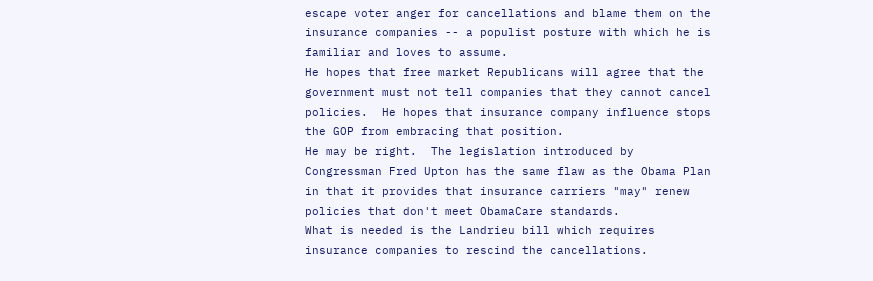escape voter anger for cancellations and blame them on the insurance companies -- a populist posture with which he is familiar and loves to assume.
He hopes that free market Republicans will agree that the government must not tell companies that they cannot cancel policies.  He hopes that insurance company influence stops the GOP from embracing that position.
He may be right.  The legislation introduced by Congressman Fred Upton has the same flaw as the Obama Plan in that it provides that insurance carriers "may" renew policies that don't meet ObamaCare standards.
What is needed is the Landrieu bill which requires insurance companies to rescind the cancellations.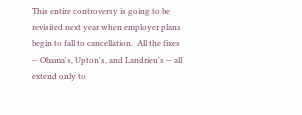This entire controversy is going to be revisited next year when employer plans begin to fall to cancellation.  All the fixes -- Obama's, Upton's, and Landrieu's -- all extend only to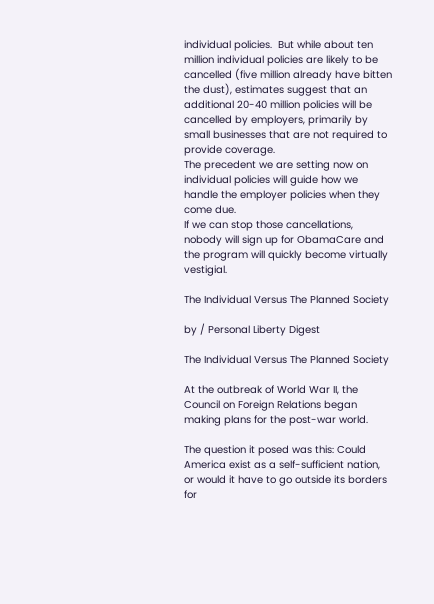individual policies.  But while about ten million individual policies are likely to be cancelled (five million already have bitten the dust), estimates suggest that an additional 20-40 million policies will be cancelled by employers, primarily by small businesses that are not required to provide coverage.
The precedent we are setting now on individual policies will guide how we handle the employer policies when they come due.
If we can stop those cancellations, nobody will sign up for ObamaCare and the program will quickly become virtually vestigial.

The Individual Versus The Planned Society

by / Personal Liberty Digest

The Individual Versus The Planned Society

At the outbreak of World War II, the Council on Foreign Relations began making plans for the post-war world.

The question it posed was this: Could America exist as a self-sufficient nation, or would it have to go outside its borders for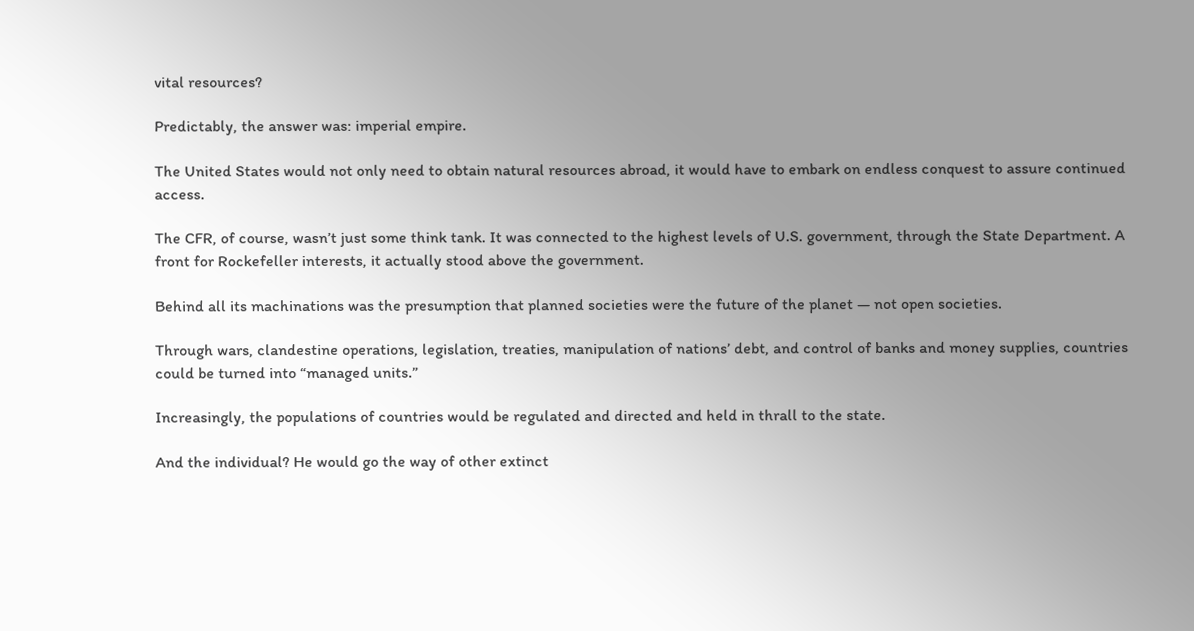vital resources?

Predictably, the answer was: imperial empire.

The United States would not only need to obtain natural resources abroad, it would have to embark on endless conquest to assure continued access.

The CFR, of course, wasn’t just some think tank. It was connected to the highest levels of U.S. government, through the State Department. A front for Rockefeller interests, it actually stood above the government.

Behind all its machinations was the presumption that planned societies were the future of the planet — not open societies.

Through wars, clandestine operations, legislation, treaties, manipulation of nations’ debt, and control of banks and money supplies, countries could be turned into “managed units.”

Increasingly, the populations of countries would be regulated and directed and held in thrall to the state.

And the individual? He would go the way of other extinct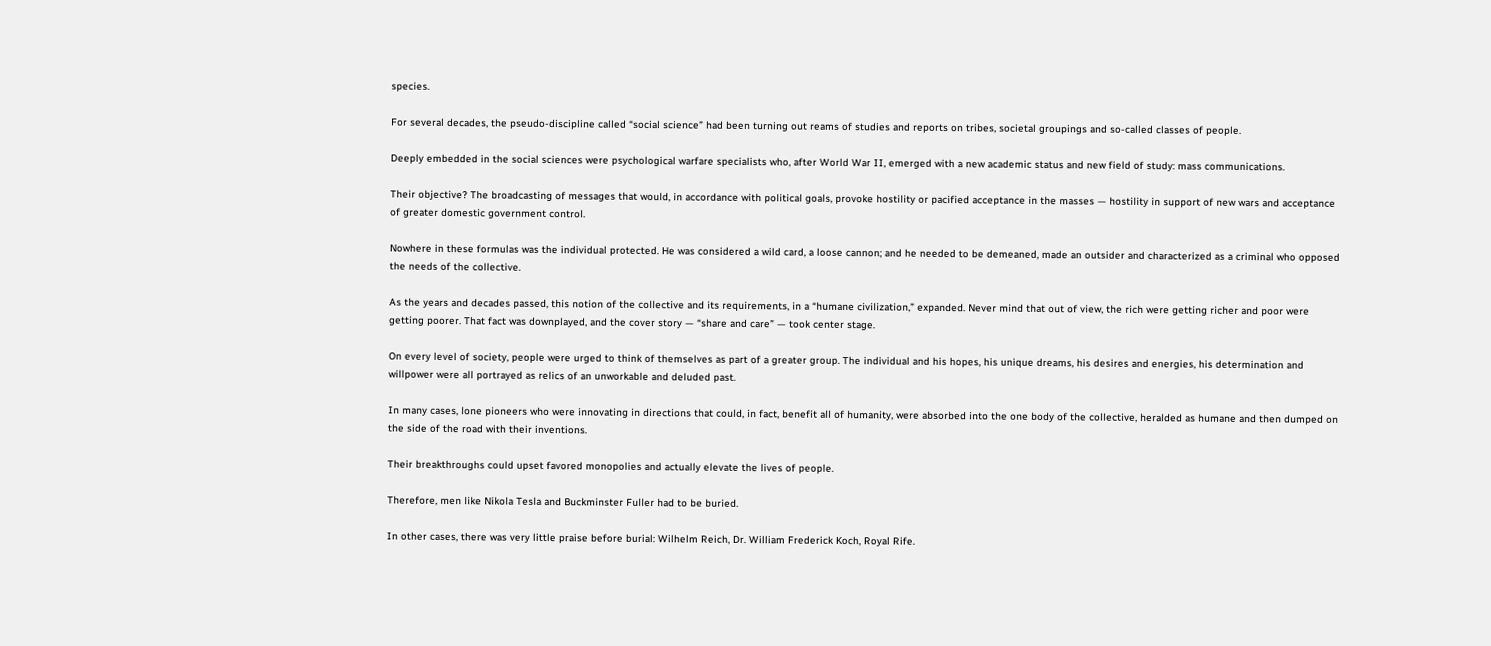species.

For several decades, the pseudo-discipline called “social science” had been turning out reams of studies and reports on tribes, societal groupings and so-called classes of people.

Deeply embedded in the social sciences were psychological warfare specialists who, after World War II, emerged with a new academic status and new field of study: mass communications.

Their objective? The broadcasting of messages that would, in accordance with political goals, provoke hostility or pacified acceptance in the masses — hostility in support of new wars and acceptance of greater domestic government control.

Nowhere in these formulas was the individual protected. He was considered a wild card, a loose cannon; and he needed to be demeaned, made an outsider and characterized as a criminal who opposed the needs of the collective.

As the years and decades passed, this notion of the collective and its requirements, in a “humane civilization,” expanded. Never mind that out of view, the rich were getting richer and poor were getting poorer. That fact was downplayed, and the cover story — “share and care” — took center stage.

On every level of society, people were urged to think of themselves as part of a greater group. The individual and his hopes, his unique dreams, his desires and energies, his determination and willpower were all portrayed as relics of an unworkable and deluded past.

In many cases, lone pioneers who were innovating in directions that could, in fact, benefit all of humanity, were absorbed into the one body of the collective, heralded as humane and then dumped on the side of the road with their inventions.

Their breakthroughs could upset favored monopolies and actually elevate the lives of people.

Therefore, men like Nikola Tesla and Buckminster Fuller had to be buried.

In other cases, there was very little praise before burial: Wilhelm Reich, Dr. William Frederick Koch, Royal Rife.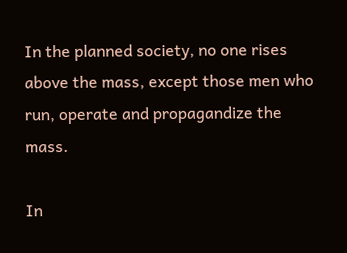In the planned society, no one rises above the mass, except those men who run, operate and propagandize the mass.

In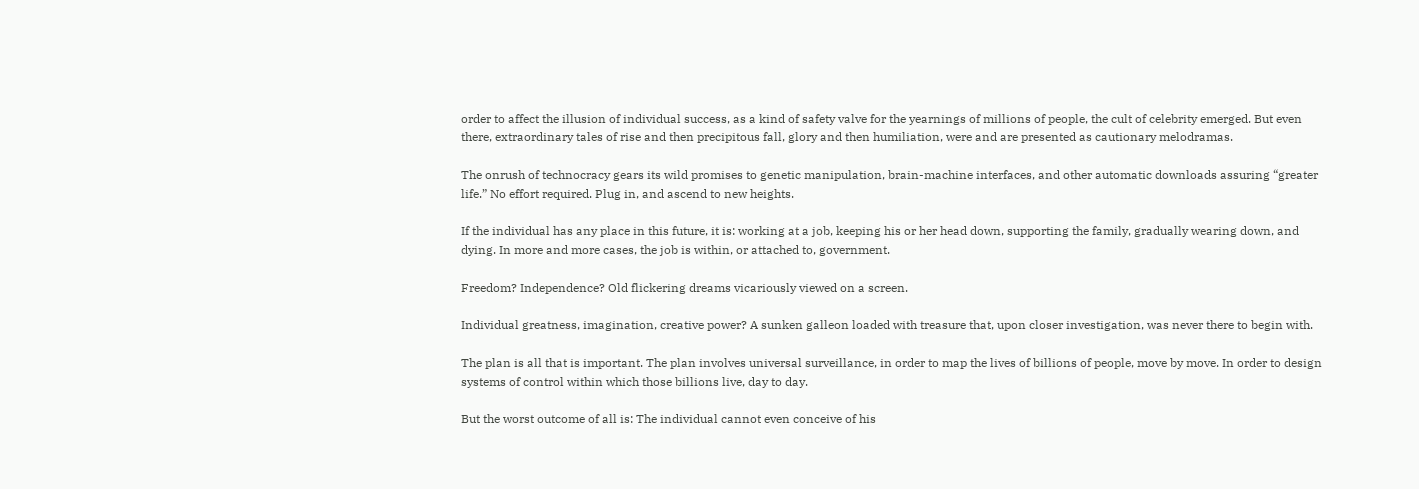order to affect the illusion of individual success, as a kind of safety valve for the yearnings of millions of people, the cult of celebrity emerged. But even there, extraordinary tales of rise and then precipitous fall, glory and then humiliation, were and are presented as cautionary melodramas.

The onrush of technocracy gears its wild promises to genetic manipulation, brain-machine interfaces, and other automatic downloads assuring “greater life.” No effort required. Plug in, and ascend to new heights.

If the individual has any place in this future, it is: working at a job, keeping his or her head down, supporting the family, gradually wearing down, and dying. In more and more cases, the job is within, or attached to, government.

Freedom? Independence? Old flickering dreams vicariously viewed on a screen.

Individual greatness, imagination, creative power? A sunken galleon loaded with treasure that, upon closer investigation, was never there to begin with.

The plan is all that is important. The plan involves universal surveillance, in order to map the lives of billions of people, move by move. In order to design systems of control within which those billions live, day to day.

But the worst outcome of all is: The individual cannot even conceive of his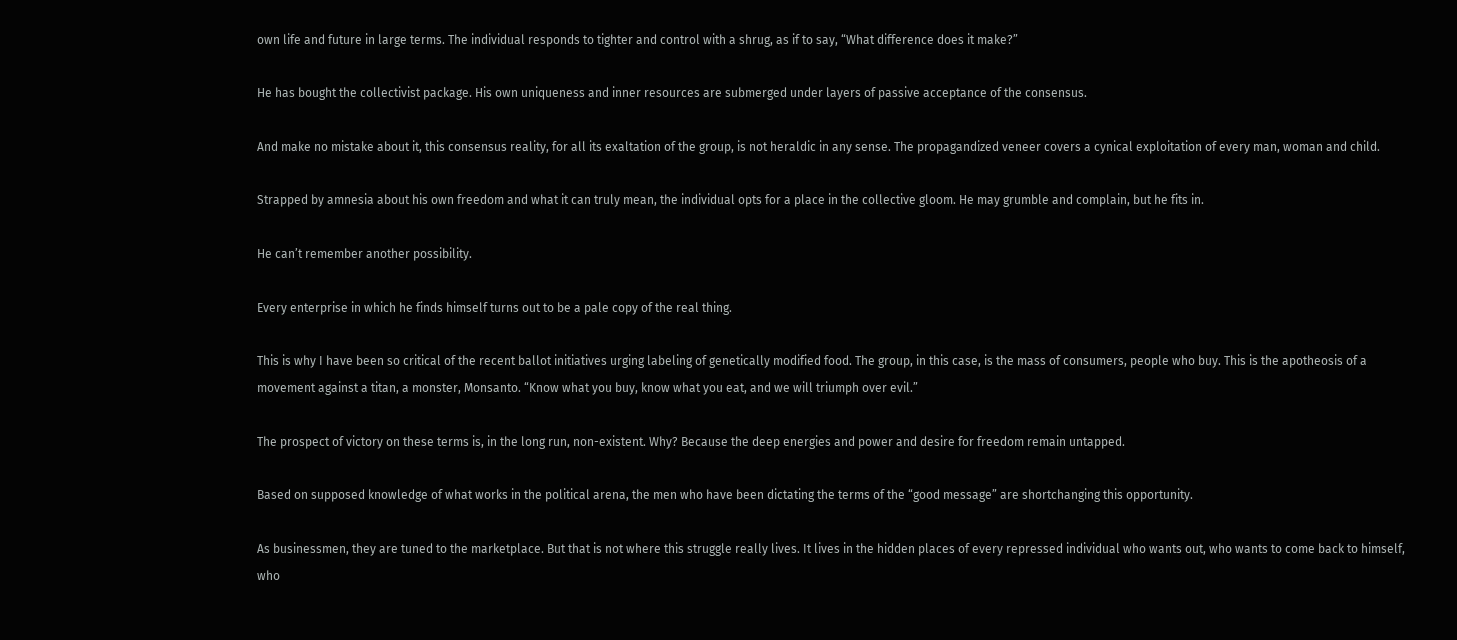own life and future in large terms. The individual responds to tighter and control with a shrug, as if to say, “What difference does it make?”

He has bought the collectivist package. His own uniqueness and inner resources are submerged under layers of passive acceptance of the consensus.

And make no mistake about it, this consensus reality, for all its exaltation of the group, is not heraldic in any sense. The propagandized veneer covers a cynical exploitation of every man, woman and child.

Strapped by amnesia about his own freedom and what it can truly mean, the individual opts for a place in the collective gloom. He may grumble and complain, but he fits in.

He can’t remember another possibility.

Every enterprise in which he finds himself turns out to be a pale copy of the real thing.

This is why I have been so critical of the recent ballot initiatives urging labeling of genetically modified food. The group, in this case, is the mass of consumers, people who buy. This is the apotheosis of a movement against a titan, a monster, Monsanto. “Know what you buy, know what you eat, and we will triumph over evil.”

The prospect of victory on these terms is, in the long run, non-existent. Why? Because the deep energies and power and desire for freedom remain untapped.

Based on supposed knowledge of what works in the political arena, the men who have been dictating the terms of the “good message” are shortchanging this opportunity.

As businessmen, they are tuned to the marketplace. But that is not where this struggle really lives. It lives in the hidden places of every repressed individual who wants out, who wants to come back to himself, who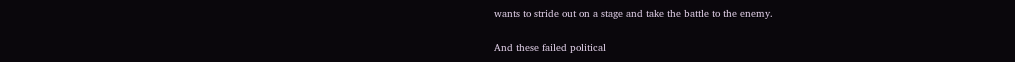wants to stride out on a stage and take the battle to the enemy.

And these failed political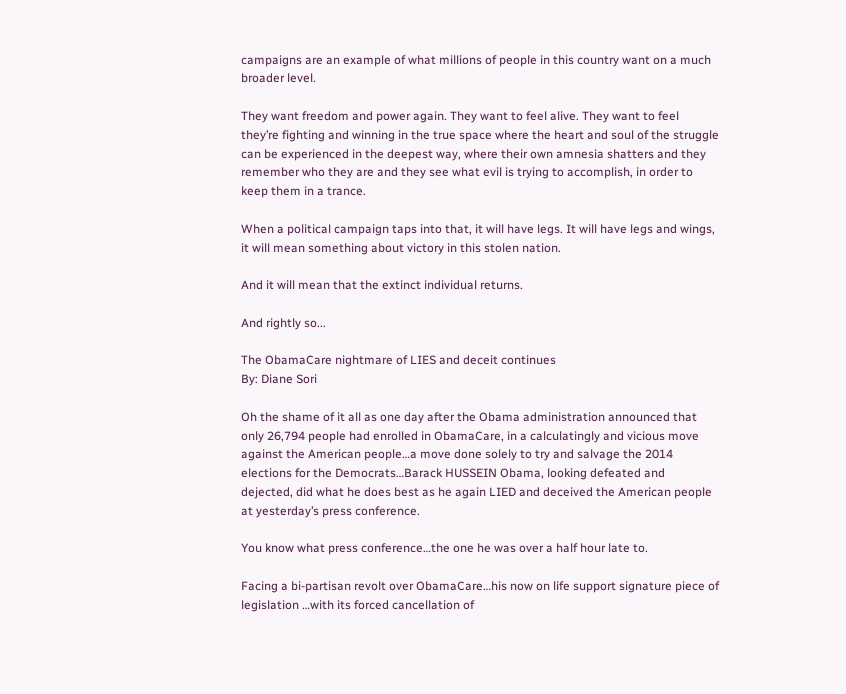campaigns are an example of what millions of people in this country want on a much broader level.

They want freedom and power again. They want to feel alive. They want to feel they’re fighting and winning in the true space where the heart and soul of the struggle can be experienced in the deepest way, where their own amnesia shatters and they remember who they are and they see what evil is trying to accomplish, in order to keep them in a trance.

When a political campaign taps into that, it will have legs. It will have legs and wings, it will mean something about victory in this stolen nation.

And it will mean that the extinct individual returns.

And rightly so...

The ObamaCare nightmare of LIES and deceit continues
By: Diane Sori

Oh the shame of it all as one day after the Obama administration announced that only 26,794 people had enrolled in ObamaCare, in a calculatingly and vicious move against the American people…a move done solely to try and salvage the 2014 elections for the Democrats…Barack HUSSEIN Obama, looking defeated and dejected, did what he does best as he again LIED and deceived the American people at yesterday’s press conference.

You know what press conference…the one he was over a half hour late to.

Facing a bi-partisan revolt over ObamaCare…his now on life support signature piece of legislation …with its forced cancellation of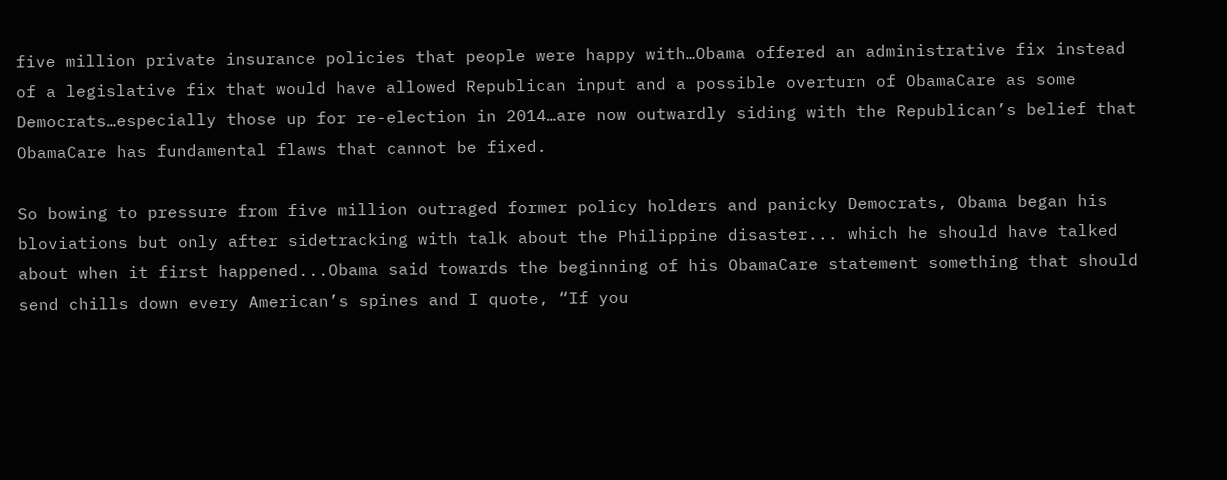five million private insurance policies that people were happy with…Obama offered an administrative fix instead of a legislative fix that would have allowed Republican input and a possible overturn of ObamaCare as some Democrats…especially those up for re-election in 2014…are now outwardly siding with the Republican’s belief that ObamaCare has fundamental flaws that cannot be fixed.

So bowing to pressure from five million outraged former policy holders and panicky Democrats, Obama began his bloviations but only after sidetracking with talk about the Philippine disaster... which he should have talked about when it first happened...Obama said towards the beginning of his ObamaCare statement something that should send chills down every American’s spines and I quote, “If you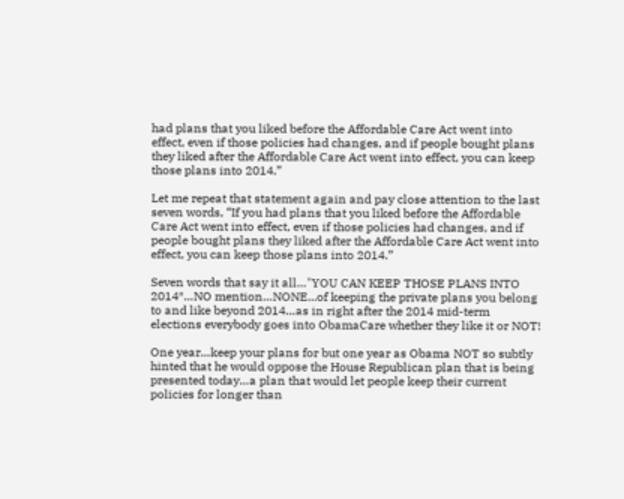had plans that you liked before the Affordable Care Act went into effect, even if those policies had changes, and if people bought plans they liked after the Affordable Care Act went into effect, you can keep those plans into 2014.”

Let me repeat that statement again and pay close attention to the last seven words, “If you had plans that you liked before the Affordable Care Act went into effect, even if those policies had changes, and if people bought plans they liked after the Affordable Care Act went into effect, you can keep those plans into 2014.”

Seven words that say it all…"YOU CAN KEEP THOSE PLANS INTO 2014″…NO mention…NONE...of keeping the private plans you belong to and like beyond 2014…as in right after the 2014 mid-term elections everybody goes into ObamaCare whether they like it or NOT!

One year…keep your plans for but one year as Obama NOT so subtly hinted that he would oppose the House Republican plan that is being presented today…a plan that would let people keep their current policies for longer than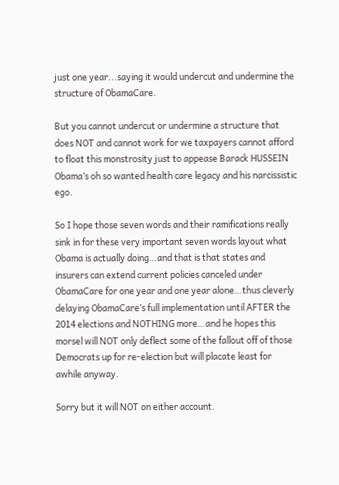just one year...saying it would undercut and undermine the structure of ObamaCare.

But you cannot undercut or undermine a structure that does NOT and cannot work for we taxpayers cannot afford to float this monstrosity just to appease Barack HUSSEIN Obama’s oh so wanted health care legacy and his narcissistic ego.

So I hope those seven words and their ramifications really sink in for these very important seven words layout what Obama is actually doing…and that is that states and insurers can extend current policies canceled under ObamaCare for one year and one year alone…thus cleverly delaying ObamaCare’s full implementation until AFTER the 2014 elections and NOTHING more…and he hopes this morsel will NOT only deflect some of the fallout off of those Democrats up for re-election but will placate least for awhile anyway.

Sorry but it will NOT on either account.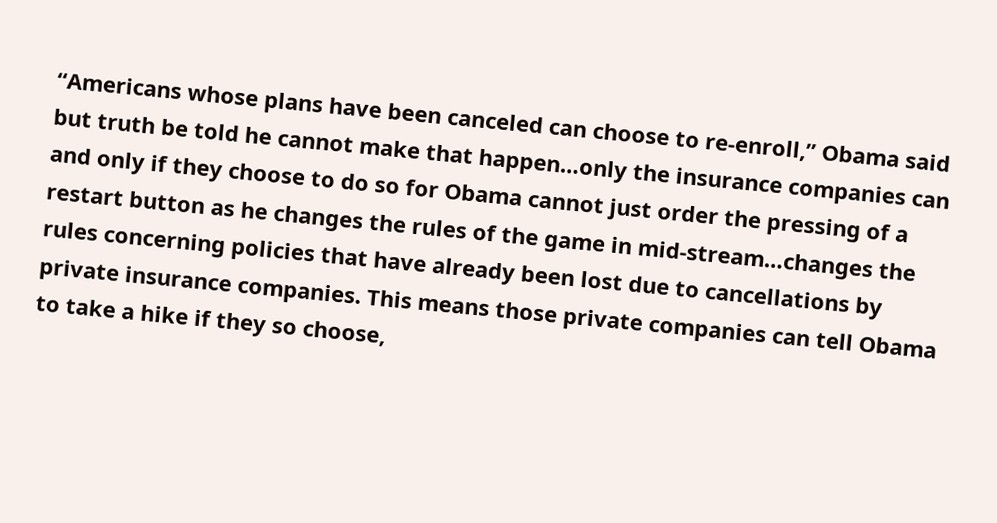“Americans whose plans have been canceled can choose to re-enroll,” Obama said but truth be told he cannot make that happen…only the insurance companies can and only if they choose to do so for Obama cannot just order the pressing of a restart button as he changes the rules of the game in mid-stream…changes the rules concerning policies that have already been lost due to cancellations by private insurance companies. This means those private companies can tell Obama to take a hike if they so choose,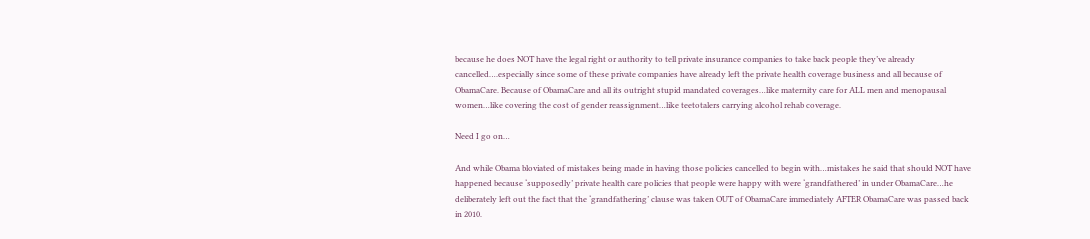because he does NOT have the legal right or authority to tell private insurance companies to take back people they’ve already cancelled….especially since some of these private companies have already left the private health coverage business and all because of ObamaCare. Because of ObamaCare and all its outright stupid mandated coverages…like maternity care for ALL men and menopausal women…like covering the cost of gender reassignment…like teetotalers carrying alcohol rehab coverage.

Need I go on…

And while Obama bloviated of mistakes being made in having those policies cancelled to begin with…mistakes he said that should NOT have happened because ‘supposedly’ private health care policies that people were happy with were ‘grandfathered’ in under ObamaCare…he deliberately left out the fact that the ‘grandfathering’ clause was taken OUT of ObamaCare immediately AFTER ObamaCare was passed back in 2010.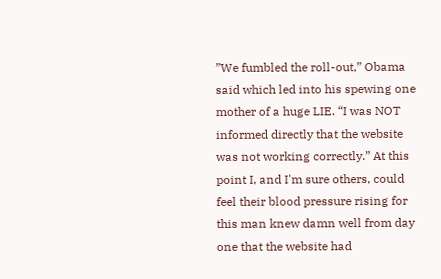”We fumbled the roll-out,” Obama said which led into his spewing one mother of a huge LIE. “I was NOT informed directly that the website was not working correctly.” At this point I, and I'm sure others, could feel their blood pressure rising for this man knew damn well from day one that the website had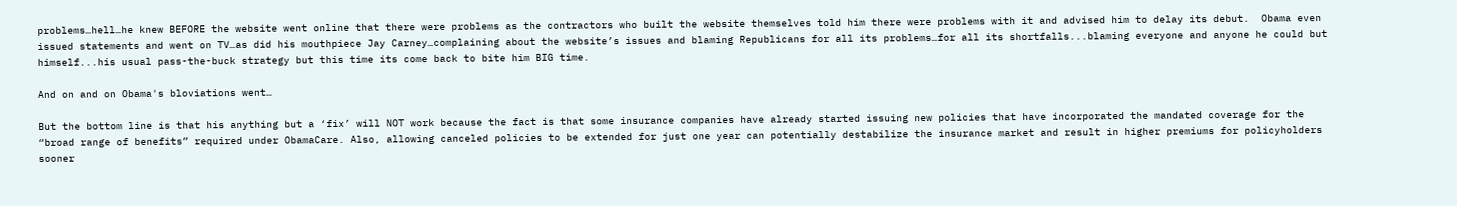problems…hell…he knew BEFORE the website went online that there were problems as the contractors who built the website themselves told him there were problems with it and advised him to delay its debut.  Obama even issued statements and went on TV…as did his mouthpiece Jay Carney…complaining about the website’s issues and blaming Republicans for all its problems…for all its shortfalls...blaming everyone and anyone he could but himself...his usual pass-the-buck strategy but this time its come back to bite him BIG time.

And on and on Obama's bloviations went…

But the bottom line is that his anything but a ‘fix’ will NOT work because the fact is that some insurance companies have already started issuing new policies that have incorporated the mandated coverage for the “broad range of benefits” required under ObamaCare. Also, allowing canceled policies to be extended for just one year can potentially destabilize the insurance market and result in higher premiums for policyholders sooner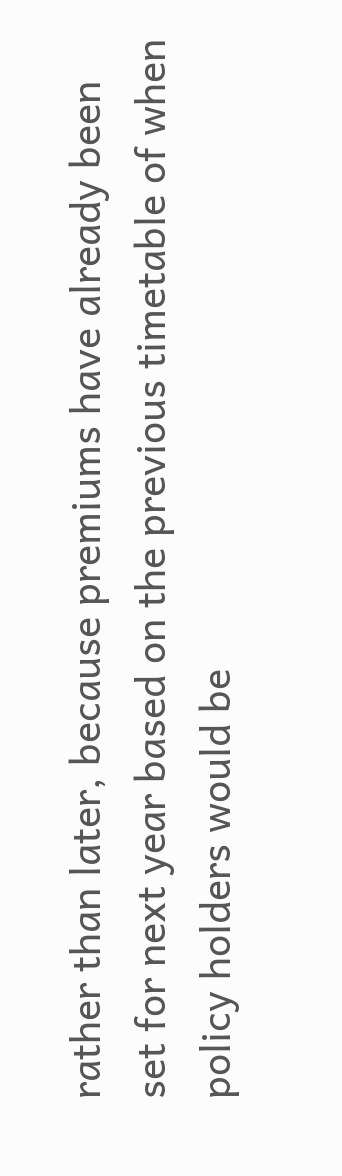rather than later, because premiums have already been set for next year based on the previous timetable of when policy holders would be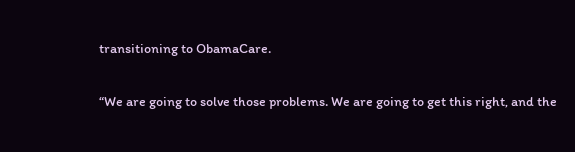transitioning to ObamaCare.

“We are going to solve those problems. We are going to get this right, and the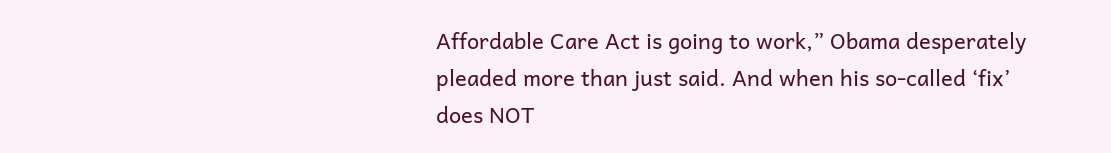Affordable Care Act is going to work,” Obama desperately pleaded more than just said. And when his so-called ‘fix’ does NOT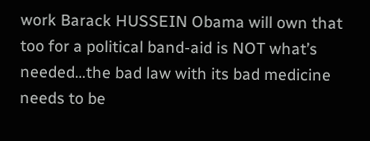work Barack HUSSEIN Obama will own that too for a political band-aid is NOT what’s needed…the bad law with its bad medicine needs to be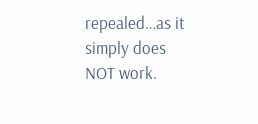repealed…as it simply does NOT work.